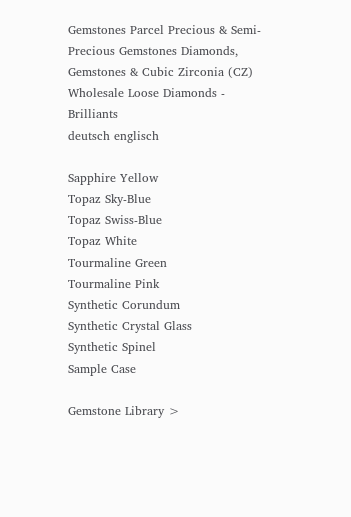Gemstones Parcel Precious & Semi-Precious Gemstones Diamonds, Gemstones & Cubic Zirconia (CZ) Wholesale Loose Diamonds - Brilliants
deutsch englisch

Sapphire Yellow
Topaz Sky-Blue
Topaz Swiss-Blue
Topaz White
Tourmaline Green
Tourmaline Pink
Synthetic Corundum
Synthetic Crystal Glass
Synthetic Spinel
Sample Case

Gemstone Library >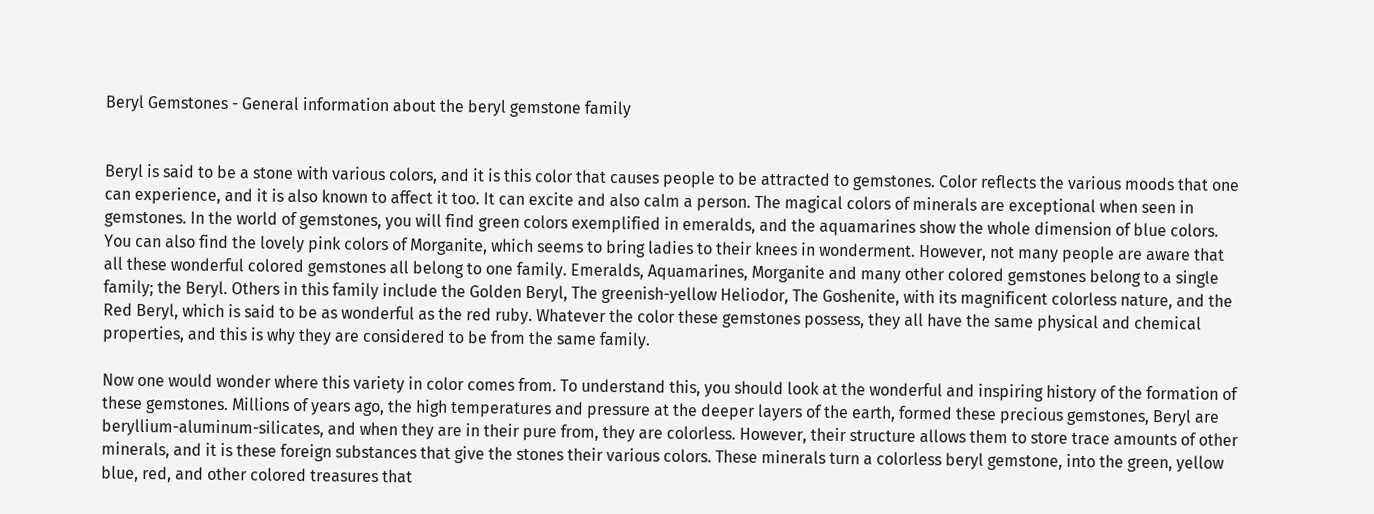Beryl Gemstones - General information about the beryl gemstone family


Beryl is said to be a stone with various colors, and it is this color that causes people to be attracted to gemstones. Color reflects the various moods that one can experience, and it is also known to affect it too. It can excite and also calm a person. The magical colors of minerals are exceptional when seen in gemstones. In the world of gemstones, you will find green colors exemplified in emeralds, and the aquamarines show the whole dimension of blue colors. You can also find the lovely pink colors of Morganite, which seems to bring ladies to their knees in wonderment. However, not many people are aware that all these wonderful colored gemstones all belong to one family. Emeralds, Aquamarines, Morganite and many other colored gemstones belong to a single family; the Beryl. Others in this family include the Golden Beryl, The greenish-yellow Heliodor, The Goshenite, with its magnificent colorless nature, and the Red Beryl, which is said to be as wonderful as the red ruby. Whatever the color these gemstones possess, they all have the same physical and chemical properties, and this is why they are considered to be from the same family.

Now one would wonder where this variety in color comes from. To understand this, you should look at the wonderful and inspiring history of the formation of these gemstones. Millions of years ago, the high temperatures and pressure at the deeper layers of the earth, formed these precious gemstones, Beryl are beryllium-aluminum-silicates, and when they are in their pure from, they are colorless. However, their structure allows them to store trace amounts of other minerals, and it is these foreign substances that give the stones their various colors. These minerals turn a colorless beryl gemstone, into the green, yellow blue, red, and other colored treasures that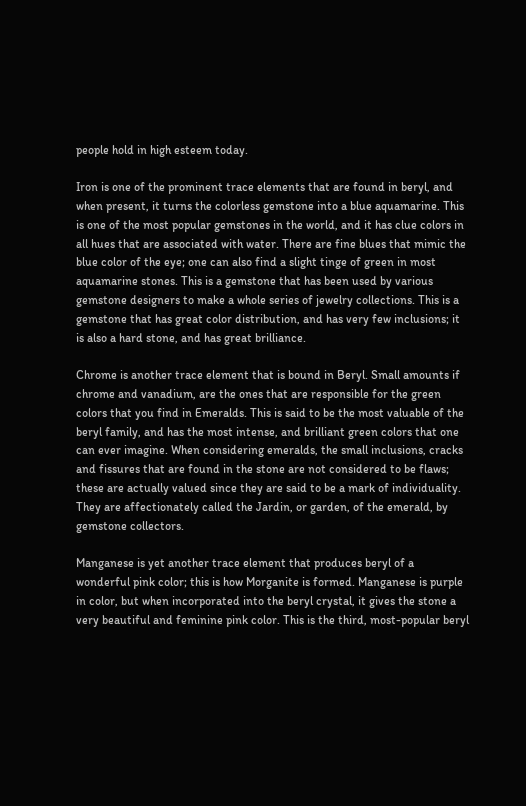people hold in high esteem today.

Iron is one of the prominent trace elements that are found in beryl, and when present, it turns the colorless gemstone into a blue aquamarine. This is one of the most popular gemstones in the world, and it has clue colors in all hues that are associated with water. There are fine blues that mimic the blue color of the eye; one can also find a slight tinge of green in most aquamarine stones. This is a gemstone that has been used by various gemstone designers to make a whole series of jewelry collections. This is a gemstone that has great color distribution, and has very few inclusions; it is also a hard stone, and has great brilliance.

Chrome is another trace element that is bound in Beryl. Small amounts if chrome and vanadium, are the ones that are responsible for the green colors that you find in Emeralds. This is said to be the most valuable of the beryl family, and has the most intense, and brilliant green colors that one can ever imagine. When considering emeralds, the small inclusions, cracks and fissures that are found in the stone are not considered to be flaws; these are actually valued since they are said to be a mark of individuality. They are affectionately called the Jardin, or garden, of the emerald, by gemstone collectors.

Manganese is yet another trace element that produces beryl of a wonderful pink color; this is how Morganite is formed. Manganese is purple in color, but when incorporated into the beryl crystal, it gives the stone a very beautiful and feminine pink color. This is the third, most-popular beryl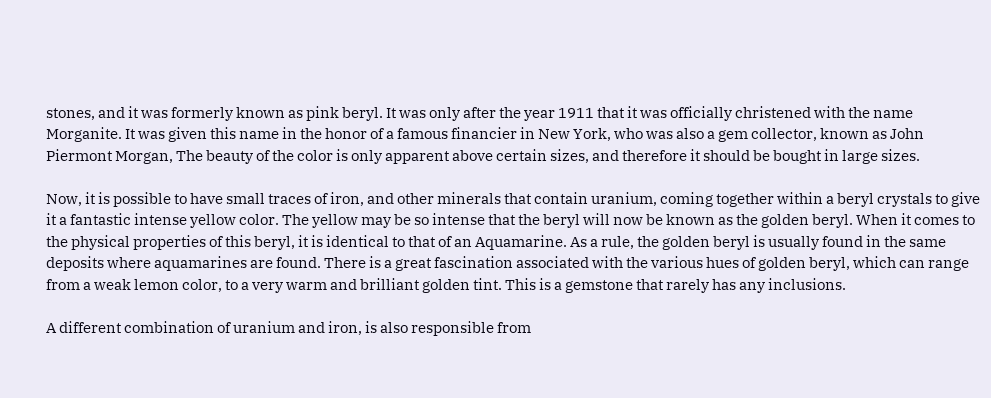stones, and it was formerly known as pink beryl. It was only after the year 1911 that it was officially christened with the name Morganite. It was given this name in the honor of a famous financier in New York, who was also a gem collector, known as John Piermont Morgan, The beauty of the color is only apparent above certain sizes, and therefore it should be bought in large sizes.

Now, it is possible to have small traces of iron, and other minerals that contain uranium, coming together within a beryl crystals to give it a fantastic intense yellow color. The yellow may be so intense that the beryl will now be known as the golden beryl. When it comes to the physical properties of this beryl, it is identical to that of an Aquamarine. As a rule, the golden beryl is usually found in the same deposits where aquamarines are found. There is a great fascination associated with the various hues of golden beryl, which can range from a weak lemon color, to a very warm and brilliant golden tint. This is a gemstone that rarely has any inclusions.

A different combination of uranium and iron, is also responsible from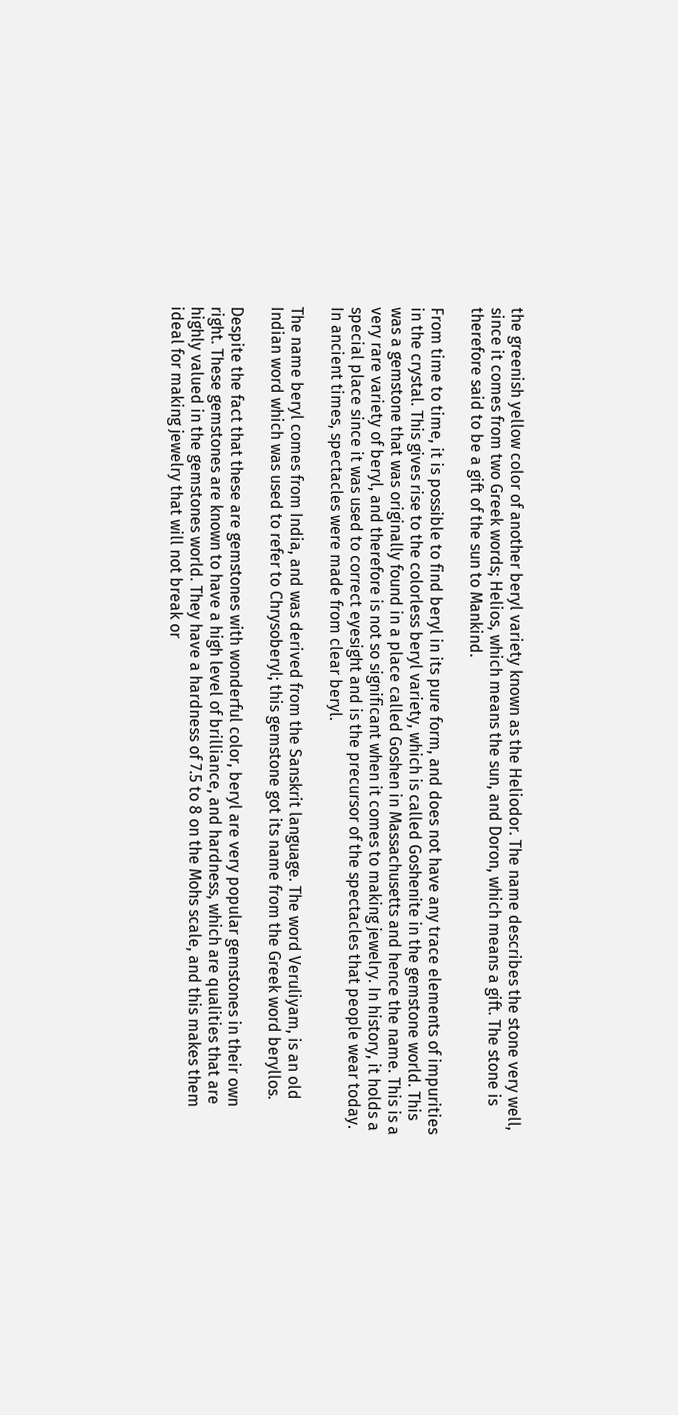the greenish yellow color of another beryl variety known as the Heliodor. The name describes the stone very well, since it comes from two Greek words; Helios, which means the sun, and Doron, which means a gift. The stone is therefore said to be a gift of the sun to Mankind.

From time to time, it is possible to find beryl in its pure form, and does not have any trace elements of impurities in the crystal. This gives rise to the colorless beryl variety, which is called Goshenite in the gemstone world. This was a gemstone that was originally found in a place called Goshen in Massachusetts and hence the name. This is a very rare variety of beryl, and therefore is not so significant when it comes to making jewelry. In history, it holds a special place since it was used to correct eyesight and is the precursor of the spectacles that people wear today. In ancient times, spectacles were made from clear beryl.

The name beryl comes from India, and was derived from the Sanskrit language. The word Veruliyam, is an old Indian word which was used to refer to Chrysoberyl; this gemstone got its name from the Greek word beryllos.

Despite the fact that these are gemstones with wonderful color, beryl are very popular gemstones in their own right. These gemstones are known to have a high level of brilliance, and hardness, which are qualities that are highly valued in the gemstones world. They have a hardness of 7.5 to 8 on the Mohs scale, and this makes them ideal for making jewelry that will not break or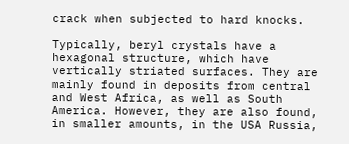crack when subjected to hard knocks.

Typically, beryl crystals have a hexagonal structure, which have vertically striated surfaces. They are mainly found in deposits from central and West Africa, as well as South America. However, they are also found, in smaller amounts, in the USA Russia,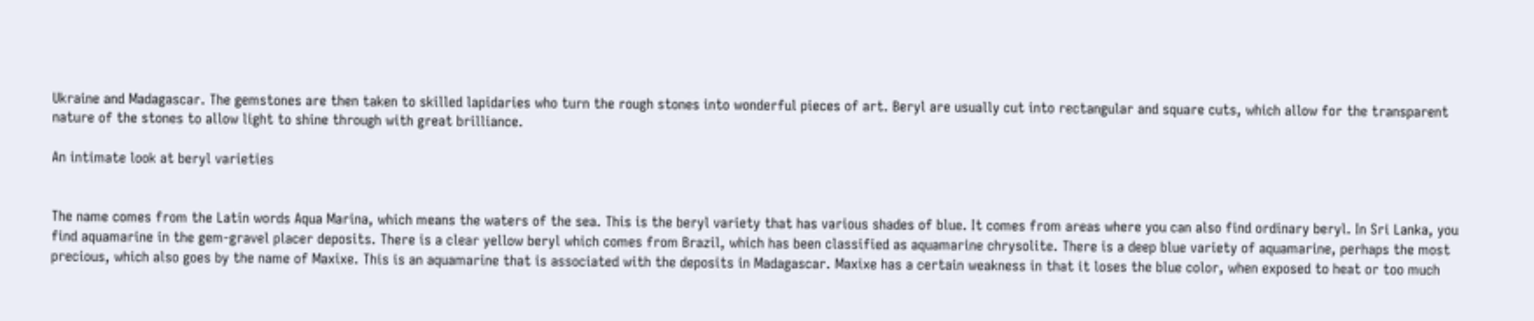Ukraine and Madagascar. The gemstones are then taken to skilled lapidaries who turn the rough stones into wonderful pieces of art. Beryl are usually cut into rectangular and square cuts, which allow for the transparent nature of the stones to allow light to shine through with great brilliance.

An intimate look at beryl varieties


The name comes from the Latin words Aqua Marina, which means the waters of the sea. This is the beryl variety that has various shades of blue. It comes from areas where you can also find ordinary beryl. In Sri Lanka, you find aquamarine in the gem-gravel placer deposits. There is a clear yellow beryl which comes from Brazil, which has been classified as aquamarine chrysolite. There is a deep blue variety of aquamarine, perhaps the most precious, which also goes by the name of Maxixe. This is an aquamarine that is associated with the deposits in Madagascar. Maxixe has a certain weakness in that it loses the blue color, when exposed to heat or too much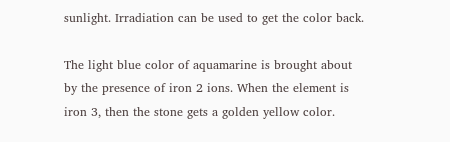sunlight. Irradiation can be used to get the color back.

The light blue color of aquamarine is brought about by the presence of iron 2 ions. When the element is iron 3, then the stone gets a golden yellow color.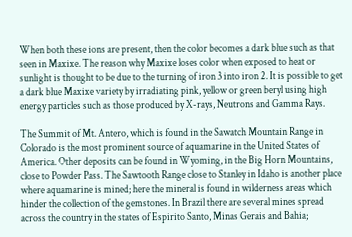When both these ions are present, then the color becomes a dark blue such as that seen in Maxixe. The reason why Maxixe loses color when exposed to heat or sunlight is thought to be due to the turning of iron 3 into iron 2. It is possible to get a dark blue Maxixe variety by irradiating pink, yellow or green beryl using high energy particles such as those produced by X-rays, Neutrons and Gamma Rays.

The Summit of Mt. Antero, which is found in the Sawatch Mountain Range in Colorado is the most prominent source of aquamarine in the United States of America. Other deposits can be found in Wyoming, in the Big Horn Mountains, close to Powder Pass. The Sawtooth Range close to Stanley in Idaho is another place where aquamarine is mined; here the mineral is found in wilderness areas which hinder the collection of the gemstones. In Brazil there are several mines spread across the country in the states of Espirito Santo, Minas Gerais and Bahia;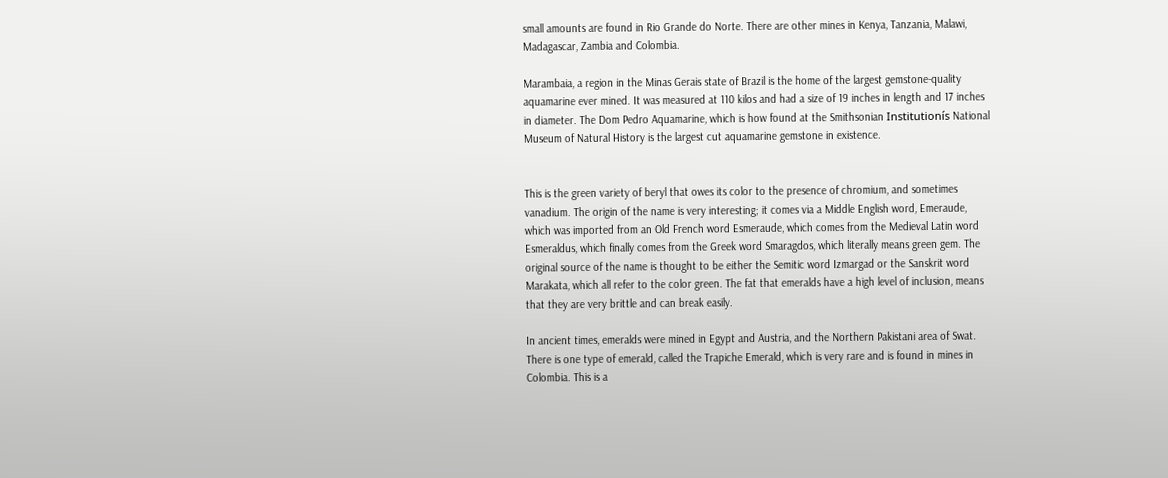small amounts are found in Rio Grande do Norte. There are other mines in Kenya, Tanzania, Malawi, Madagascar, Zambia and Colombia.

Marambaia, a region in the Minas Gerais state of Brazil is the home of the largest gemstone-quality aquamarine ever mined. It was measured at 110 kilos and had a size of 19 inches in length and 17 inches in diameter. The Dom Pedro Aquamarine, which is how found at the Smithsonian Institutionís National Museum of Natural History is the largest cut aquamarine gemstone in existence.


This is the green variety of beryl that owes its color to the presence of chromium, and sometimes vanadium. The origin of the name is very interesting; it comes via a Middle English word, Emeraude, which was imported from an Old French word Esmeraude, which comes from the Medieval Latin word Esmeraldus, which finally comes from the Greek word Smaragdos, which literally means green gem. The original source of the name is thought to be either the Semitic word Izmargad or the Sanskrit word Marakata, which all refer to the color green. The fat that emeralds have a high level of inclusion, means that they are very brittle and can break easily.

In ancient times, emeralds were mined in Egypt and Austria, and the Northern Pakistani area of Swat. There is one type of emerald, called the Trapiche Emerald, which is very rare and is found in mines in Colombia. This is a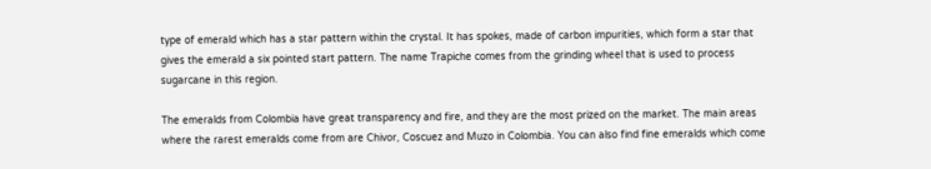type of emerald which has a star pattern within the crystal. It has spokes, made of carbon impurities, which form a star that gives the emerald a six pointed start pattern. The name Trapiche comes from the grinding wheel that is used to process sugarcane in this region.

The emeralds from Colombia have great transparency and fire, and they are the most prized on the market. The main areas where the rarest emeralds come from are Chivor, Coscuez and Muzo in Colombia. You can also find fine emeralds which come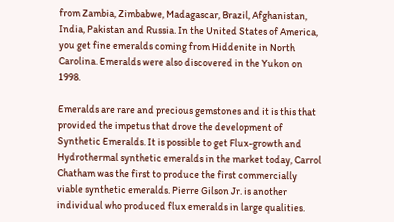from Zambia, Zimbabwe, Madagascar, Brazil, Afghanistan, India, Pakistan and Russia. In the United States of America, you get fine emeralds coming from Hiddenite in North Carolina. Emeralds were also discovered in the Yukon on 1998.

Emeralds are rare and precious gemstones and it is this that provided the impetus that drove the development of Synthetic Emeralds. It is possible to get Flux-growth and Hydrothermal synthetic emeralds in the market today, Carrol Chatham was the first to produce the first commercially viable synthetic emeralds. Pierre Gilson Jr. is another individual who produced flux emeralds in large qualities.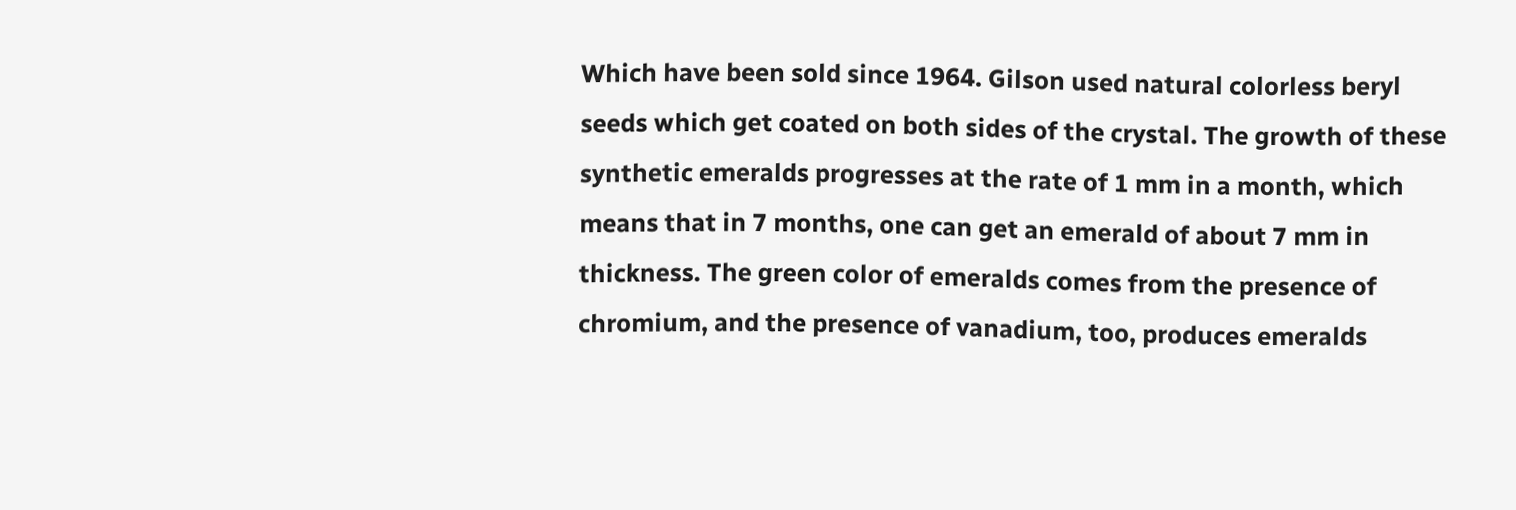Which have been sold since 1964. Gilson used natural colorless beryl seeds which get coated on both sides of the crystal. The growth of these synthetic emeralds progresses at the rate of 1 mm in a month, which means that in 7 months, one can get an emerald of about 7 mm in thickness. The green color of emeralds comes from the presence of chromium, and the presence of vanadium, too, produces emeralds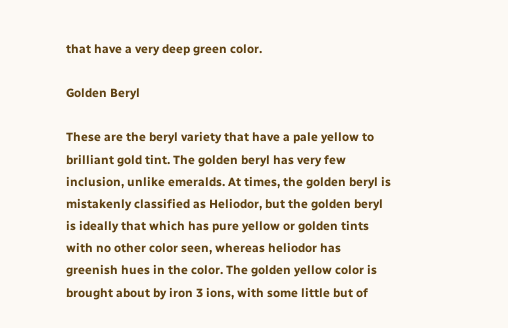that have a very deep green color.

Golden Beryl

These are the beryl variety that have a pale yellow to brilliant gold tint. The golden beryl has very few inclusion, unlike emeralds. At times, the golden beryl is mistakenly classified as Heliodor, but the golden beryl is ideally that which has pure yellow or golden tints with no other color seen, whereas heliodor has greenish hues in the color. The golden yellow color is brought about by iron 3 ions, with some little but of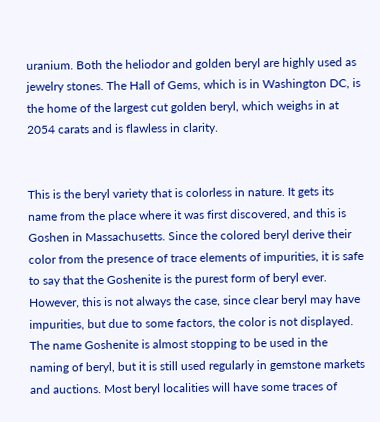uranium. Both the heliodor and golden beryl are highly used as jewelry stones. The Hall of Gems, which is in Washington DC, is the home of the largest cut golden beryl, which weighs in at 2054 carats and is flawless in clarity.


This is the beryl variety that is colorless in nature. It gets its name from the place where it was first discovered, and this is Goshen in Massachusetts. Since the colored beryl derive their color from the presence of trace elements of impurities, it is safe to say that the Goshenite is the purest form of beryl ever. However, this is not always the case, since clear beryl may have impurities, but due to some factors, the color is not displayed. The name Goshenite is almost stopping to be used in the naming of beryl, but it is still used regularly in gemstone markets and auctions. Most beryl localities will have some traces of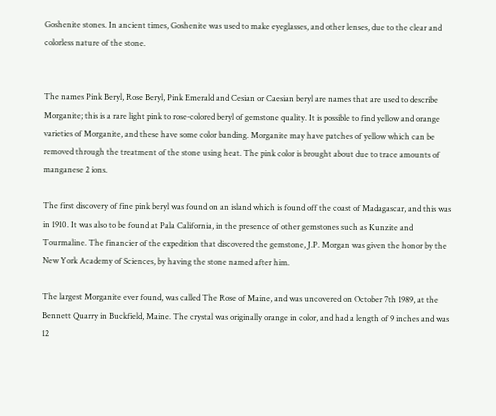Goshenite stones. In ancient times, Goshenite was used to make eyeglasses, and other lenses, due to the clear and colorless nature of the stone.


The names Pink Beryl, Rose Beryl, Pink Emerald and Cesian or Caesian beryl are names that are used to describe Morganite; this is a rare light pink to rose-colored beryl of gemstone quality. It is possible to find yellow and orange varieties of Morganite, and these have some color banding. Morganite may have patches of yellow which can be removed through the treatment of the stone using heat. The pink color is brought about due to trace amounts of manganese 2 ions.

The first discovery of fine pink beryl was found on an island which is found off the coast of Madagascar, and this was in 1910. It was also to be found at Pala California, in the presence of other gemstones such as Kunzite and Tourmaline. The financier of the expedition that discovered the gemstone, J.P. Morgan was given the honor by the New York Academy of Sciences, by having the stone named after him.

The largest Morganite ever found, was called The Rose of Maine, and was uncovered on October 7th 1989, at the Bennett Quarry in Buckfield, Maine. The crystal was originally orange in color, and had a length of 9 inches and was 12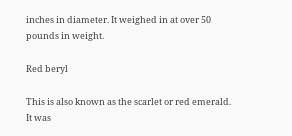inches in diameter. It weighed in at over 50 pounds in weight.

Red beryl

This is also known as the scarlet or red emerald. It was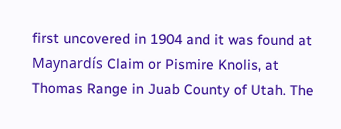first uncovered in 1904 and it was found at Maynardís Claim or Pismire Knolis, at Thomas Range in Juab County of Utah. The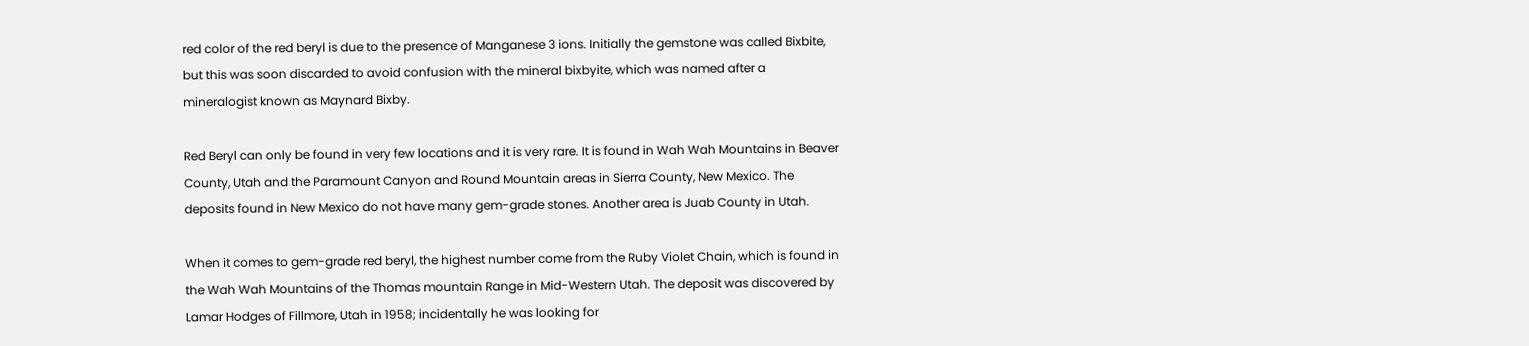red color of the red beryl is due to the presence of Manganese 3 ions. Initially the gemstone was called Bixbite, but this was soon discarded to avoid confusion with the mineral bixbyite, which was named after a mineralogist known as Maynard Bixby.

Red Beryl can only be found in very few locations and it is very rare. It is found in Wah Wah Mountains in Beaver County, Utah and the Paramount Canyon and Round Mountain areas in Sierra County, New Mexico. The deposits found in New Mexico do not have many gem-grade stones. Another area is Juab County in Utah.

When it comes to gem-grade red beryl, the highest number come from the Ruby Violet Chain, which is found in the Wah Wah Mountains of the Thomas mountain Range in Mid-Western Utah. The deposit was discovered by Lamar Hodges of Fillmore, Utah in 1958; incidentally he was looking for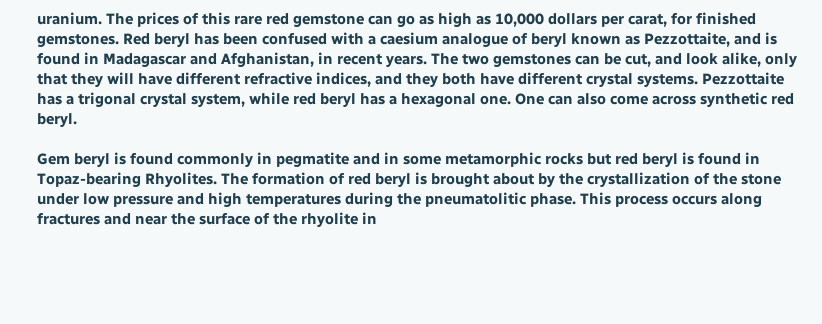uranium. The prices of this rare red gemstone can go as high as 10,000 dollars per carat, for finished gemstones. Red beryl has been confused with a caesium analogue of beryl known as Pezzottaite, and is found in Madagascar and Afghanistan, in recent years. The two gemstones can be cut, and look alike, only that they will have different refractive indices, and they both have different crystal systems. Pezzottaite has a trigonal crystal system, while red beryl has a hexagonal one. One can also come across synthetic red beryl.

Gem beryl is found commonly in pegmatite and in some metamorphic rocks but red beryl is found in Topaz-bearing Rhyolites. The formation of red beryl is brought about by the crystallization of the stone under low pressure and high temperatures during the pneumatolitic phase. This process occurs along fractures and near the surface of the rhyolite in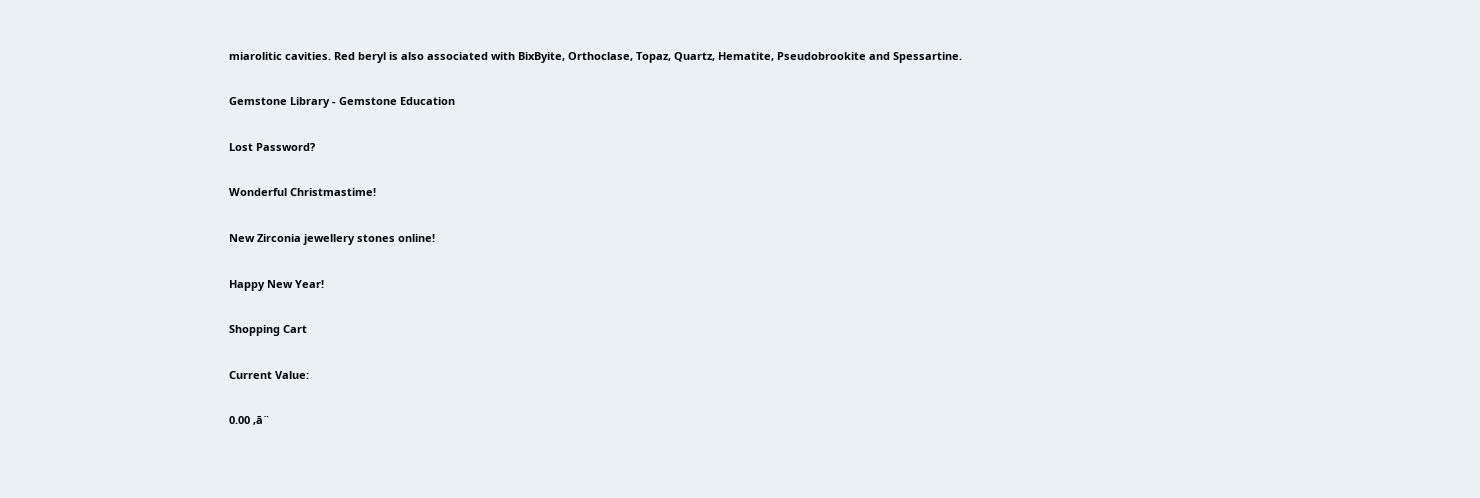miarolitic cavities. Red beryl is also associated with BixByite, Orthoclase, Topaz, Quartz, Hematite, Pseudobrookite and Spessartine.

Gemstone Library - Gemstone Education

Lost Password?

Wonderful Christmastime!

New Zirconia jewellery stones online!

Happy New Year!

Shopping Cart

Current Value:

0.00 ‚ā¨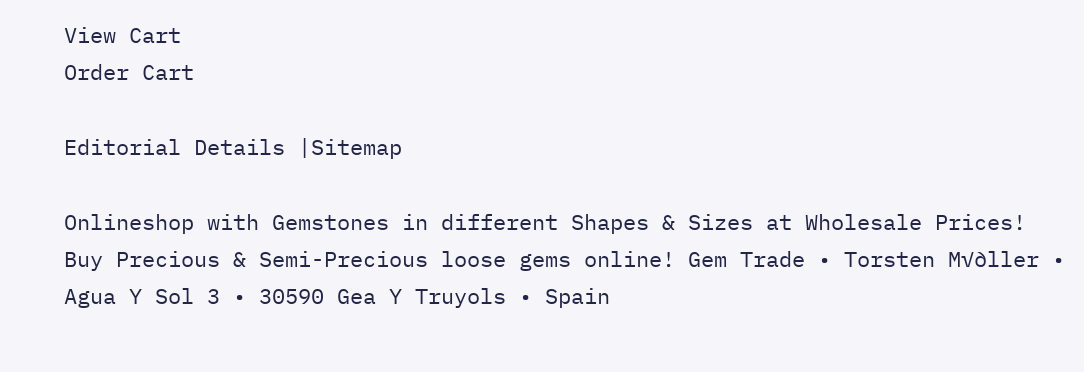View Cart
Order Cart

Editorial Details |Sitemap

Onlineshop with Gemstones in different Shapes & Sizes at Wholesale Prices!
Buy Precious & Semi-Precious loose gems online! Gem Trade • Torsten M√∂ller • Agua Y Sol 3 • 30590 Gea Y Truyols • Spain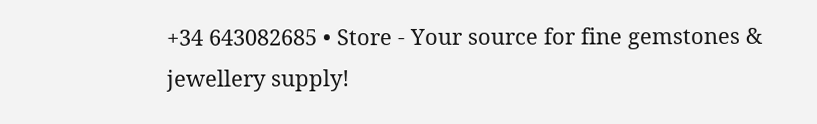+34 643082685 • Store - Your source for fine gemstones & jewellery supply!